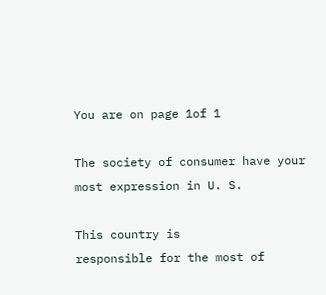You are on page 1of 1

The society of consumer have your most expression in U. S.

This country is
responsible for the most of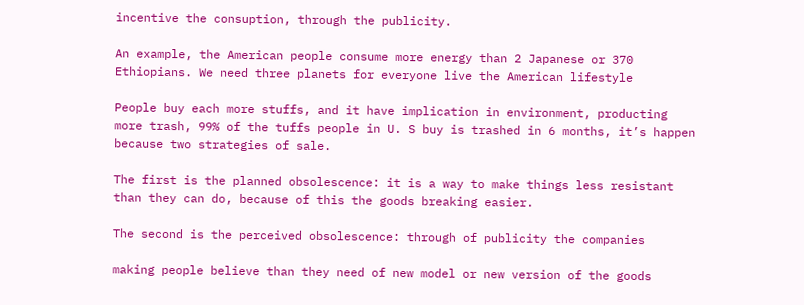incentive the consuption, through the publicity.

An example, the American people consume more energy than 2 Japanese or 370
Ethiopians. We need three planets for everyone live the American lifestyle

People buy each more stuffs, and it have implication in environment, producting
more trash, 99% of the tuffs people in U. S buy is trashed in 6 months, it’s happen
because two strategies of sale.

The first is the planned obsolescence: it is a way to make things less resistant
than they can do, because of this the goods breaking easier.

The second is the perceived obsolescence: through of publicity the companies

making people believe than they need of new model or new version of the goods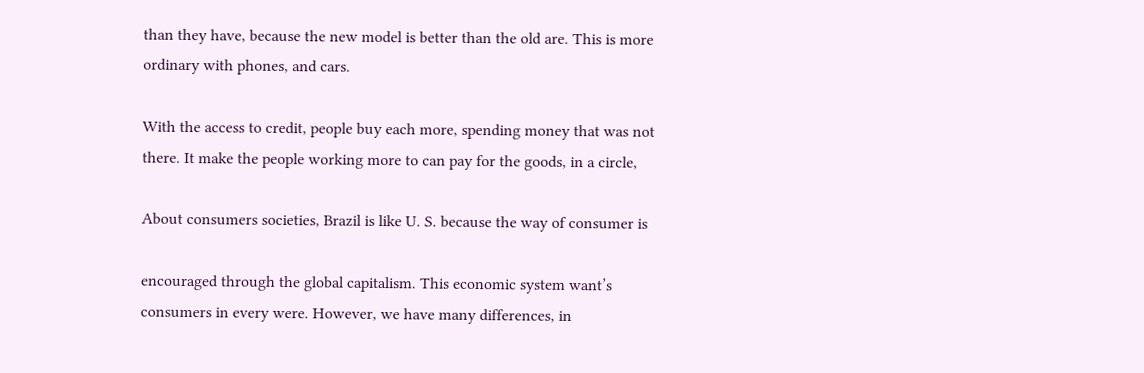than they have, because the new model is better than the old are. This is more
ordinary with phones, and cars.

With the access to credit, people buy each more, spending money that was not
there. It make the people working more to can pay for the goods, in a circle,

About consumers societies, Brazil is like U. S. because the way of consumer is

encouraged through the global capitalism. This economic system want’s
consumers in every were. However, we have many differences, in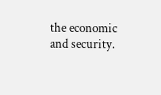the economic
and security.